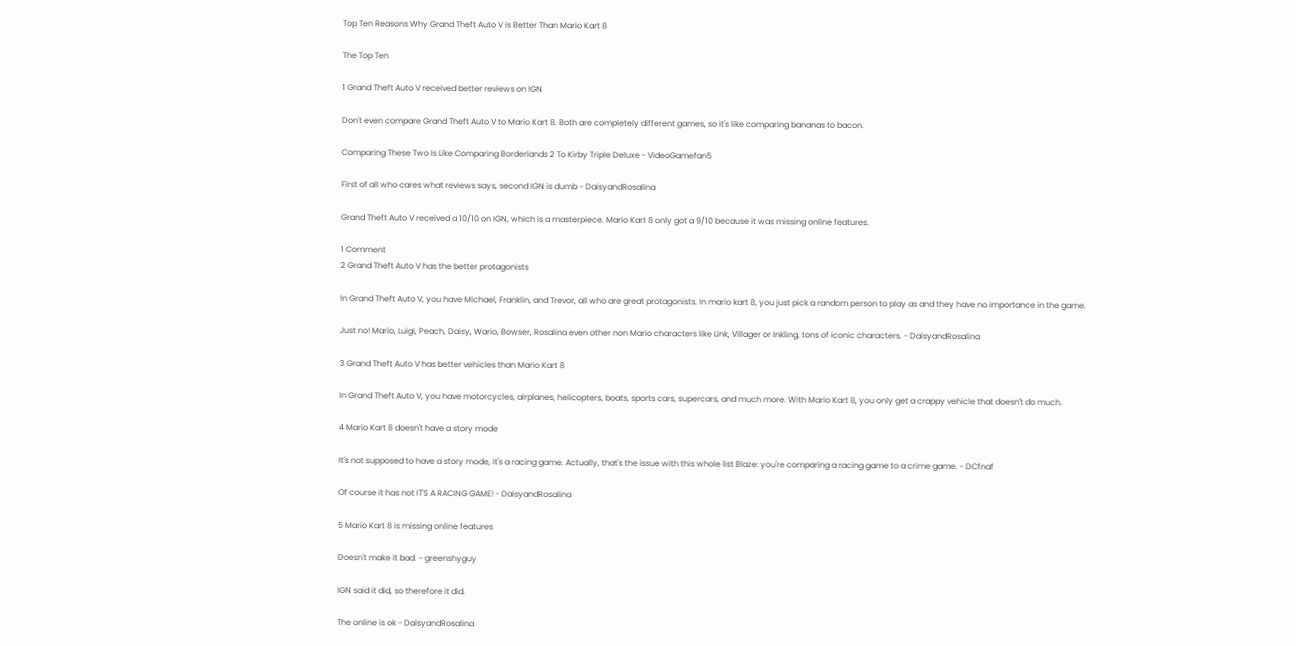Top Ten Reasons Why Grand Theft Auto V is Better Than Mario Kart 8

The Top Ten

1 Grand Theft Auto V received better reviews on IGN

Don't even compare Grand Theft Auto V to Mario Kart 8. Both are completely different games, so it's like comparing bananas to bacon.

Comparing These Two Is Like Comparing Borderlands 2 To Kirby Triple Deluxe - VideoGamefan5

First of all who cares what reviews says, second IGN is dumb - DaisyandRosalina

Grand Theft Auto V received a 10/10 on IGN, which is a masterpiece. Mario Kart 8 only got a 9/10 because it was missing online features.

1 Comment
2 Grand Theft Auto V has the better protagonists

In Grand Theft Auto V, you have Michael, Franklin, and Trevor, all who are great protagonists. In mario kart 8, you just pick a random person to play as and they have no importance in the game.

Just no! Mario, Luigi, Peach, Daisy, Wario, Bowser, Rosalina even other non Mario characters like Link, Villager or Inkling, tons of iconic characters. - DaisyandRosalina

3 Grand Theft Auto V has better vehicles than Mario Kart 8

In Grand Theft Auto V, you have motorcycles, airplanes, helicopters, boats, sports cars, supercars, and much more. With Mario Kart 8, you only get a crappy vehicle that doesn't do much.

4 Mario Kart 8 doesn't have a story mode

It's not supposed to have a story mode, it's a racing game. Actually, that's the issue with this whole list Blaze: you're comparing a racing game to a crime game. - DCfnaf

Of course it has not IT'S A RACING GAME! - DaisyandRosalina

5 Mario Kart 8 is missing online features

Doesn't make it bad. - greenshyguy

IGN said it did, so therefore it did.

The online is ok - DaisyandRosalina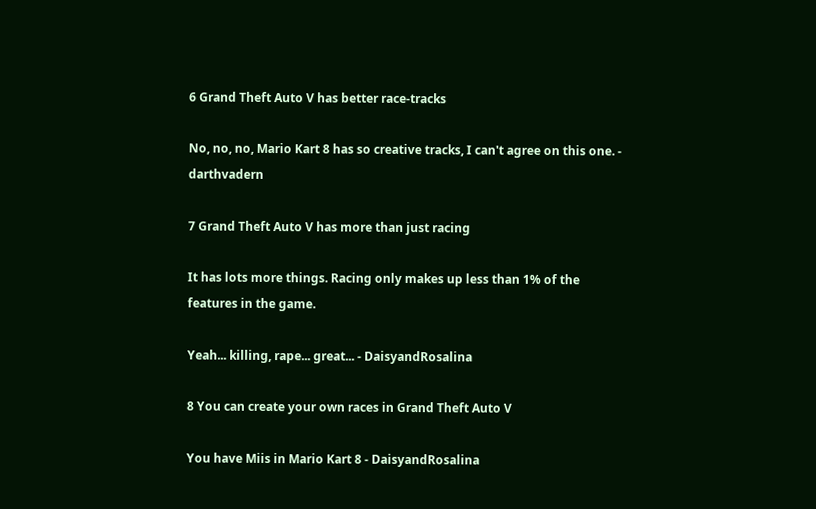6 Grand Theft Auto V has better race-tracks

No, no, no, Mario Kart 8 has so creative tracks, I can't agree on this one. - darthvadern

7 Grand Theft Auto V has more than just racing

It has lots more things. Racing only makes up less than 1% of the features in the game.

Yeah... killing, rape... great... - DaisyandRosalina

8 You can create your own races in Grand Theft Auto V

You have Miis in Mario Kart 8 - DaisyandRosalina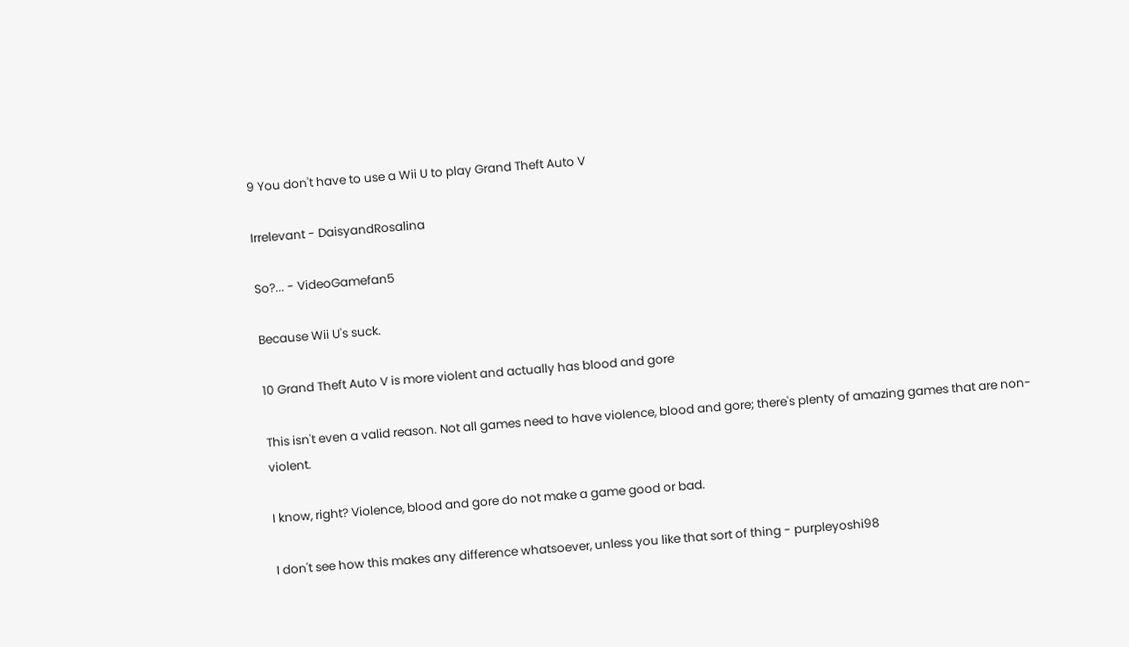9 You don't have to use a Wii U to play Grand Theft Auto V

Irrelevant - DaisyandRosalina

So?... - VideoGamefan5

Because Wii U's suck.

10 Grand Theft Auto V is more violent and actually has blood and gore

This isn't even a valid reason. Not all games need to have violence, blood and gore; there's plenty of amazing games that are non-violent.

I know, right? Violence, blood and gore do not make a game good or bad.

I don't see how this makes any difference whatsoever, unless you like that sort of thing - purpleyoshi98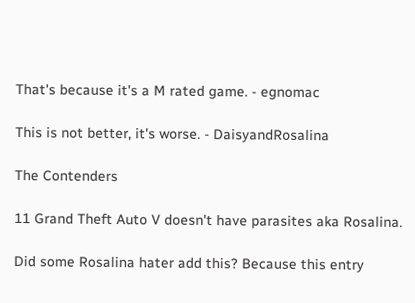That's because it's a M rated game. - egnomac

This is not better, it's worse. - DaisyandRosalina

The Contenders

11 Grand Theft Auto V doesn't have parasites aka Rosalina.

Did some Rosalina hater add this? Because this entry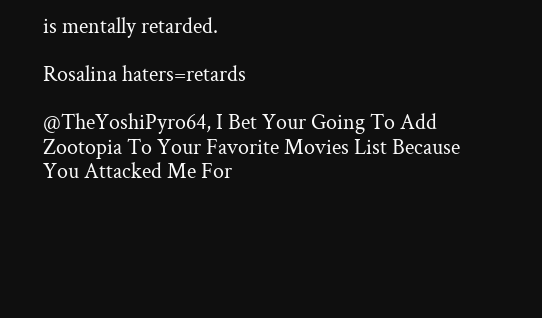is mentally retarded.

Rosalina haters=retards

@TheYoshiPyro64, I Bet Your Going To Add Zootopia To Your Favorite Movies List Because You Attacked Me For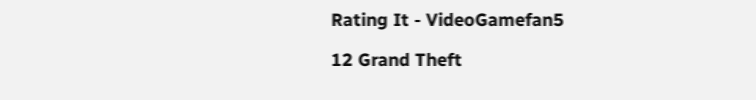Rating It - VideoGamefan5

12 Grand Theft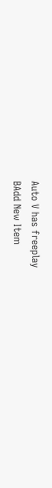Auto V has freeplay
BAdd New Item